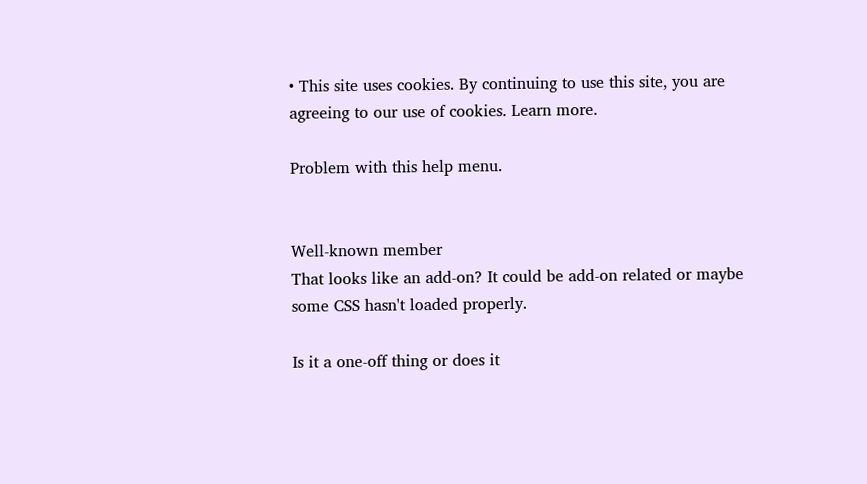• This site uses cookies. By continuing to use this site, you are agreeing to our use of cookies. Learn more.

Problem with this help menu.


Well-known member
That looks like an add-on? It could be add-on related or maybe some CSS hasn't loaded properly.

Is it a one-off thing or does it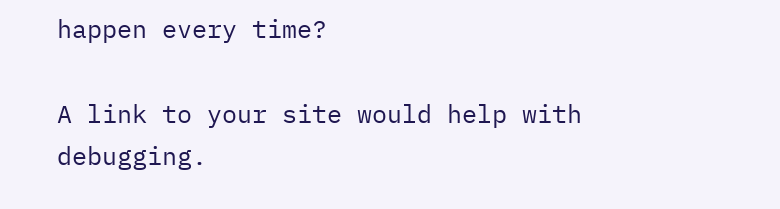happen every time?

A link to your site would help with debugging.